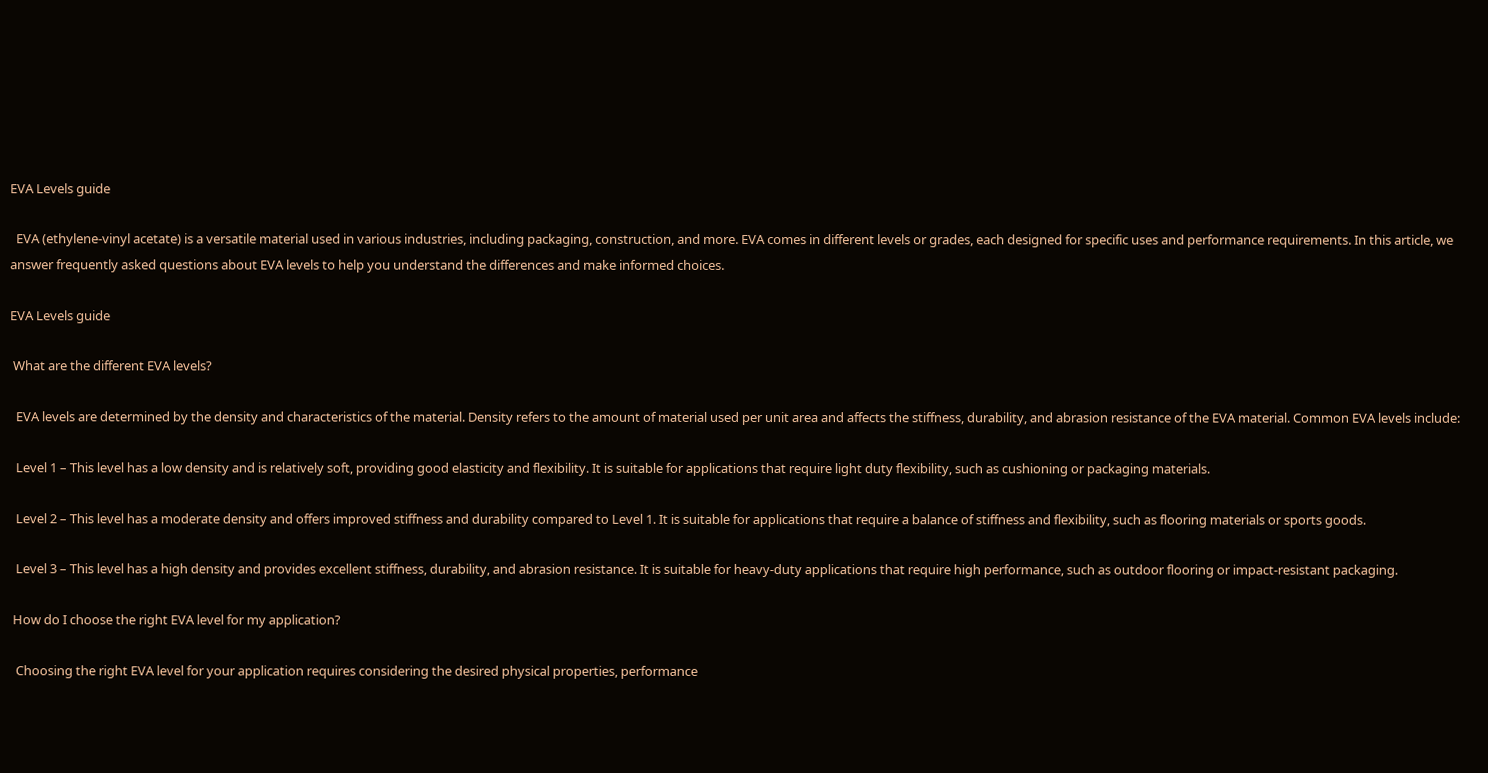EVA Levels guide

  EVA (ethylene-vinyl acetate) is a versatile material used in various industries, including packaging, construction, and more. EVA comes in different levels or grades, each designed for specific uses and performance requirements. In this article, we answer frequently asked questions about EVA levels to help you understand the differences and make informed choices.

EVA Levels guide

 What are the different EVA levels?

  EVA levels are determined by the density and characteristics of the material. Density refers to the amount of material used per unit area and affects the stiffness, durability, and abrasion resistance of the EVA material. Common EVA levels include:

  Level 1 – This level has a low density and is relatively soft, providing good elasticity and flexibility. It is suitable for applications that require light duty flexibility, such as cushioning or packaging materials.

  Level 2 – This level has a moderate density and offers improved stiffness and durability compared to Level 1. It is suitable for applications that require a balance of stiffness and flexibility, such as flooring materials or sports goods.

  Level 3 – This level has a high density and provides excellent stiffness, durability, and abrasion resistance. It is suitable for heavy-duty applications that require high performance, such as outdoor flooring or impact-resistant packaging.

 How do I choose the right EVA level for my application?

  Choosing the right EVA level for your application requires considering the desired physical properties, performance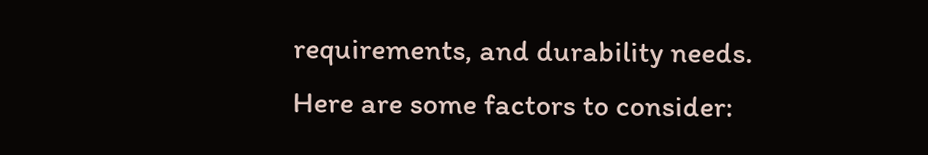requirements, and durability needs. Here are some factors to consider: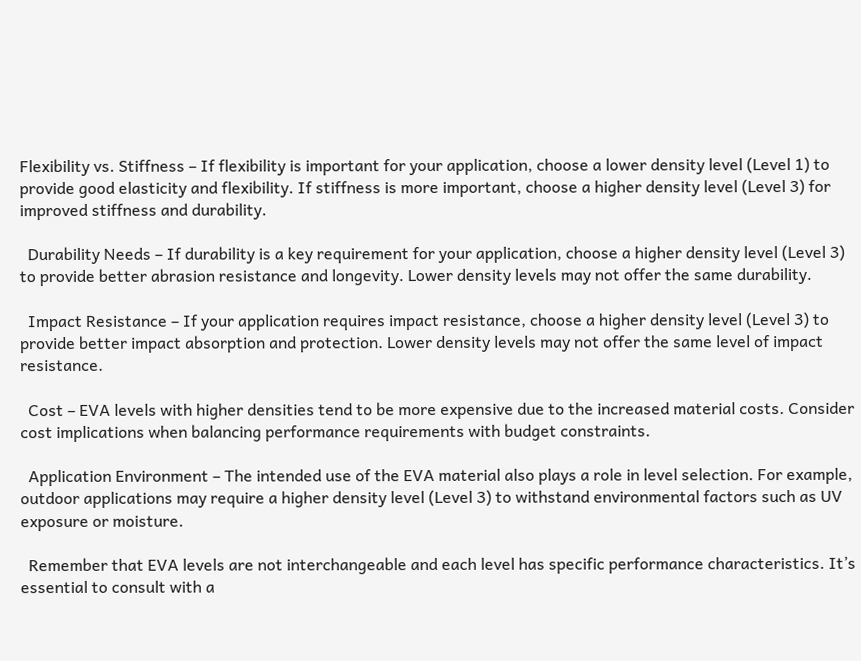Flexibility vs. Stiffness – If flexibility is important for your application, choose a lower density level (Level 1) to provide good elasticity and flexibility. If stiffness is more important, choose a higher density level (Level 3) for improved stiffness and durability.

  Durability Needs – If durability is a key requirement for your application, choose a higher density level (Level 3) to provide better abrasion resistance and longevity. Lower density levels may not offer the same durability.

  Impact Resistance – If your application requires impact resistance, choose a higher density level (Level 3) to provide better impact absorption and protection. Lower density levels may not offer the same level of impact resistance.

  Cost – EVA levels with higher densities tend to be more expensive due to the increased material costs. Consider cost implications when balancing performance requirements with budget constraints.

  Application Environment – The intended use of the EVA material also plays a role in level selection. For example, outdoor applications may require a higher density level (Level 3) to withstand environmental factors such as UV exposure or moisture.

  Remember that EVA levels are not interchangeable and each level has specific performance characteristics. It’s essential to consult with a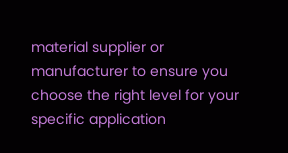material supplier or manufacturer to ensure you choose the right level for your specific application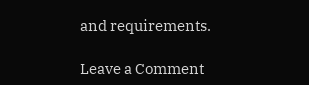and requirements.

Leave a Comment